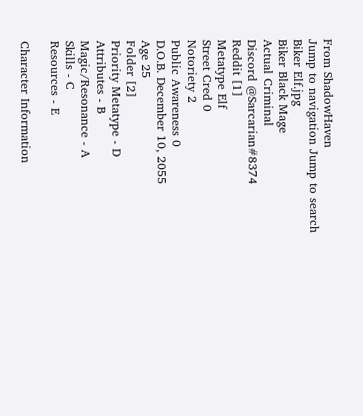From ShadowHaven
Jump to navigation Jump to search
Biker Elf.jpg
Biker Black Mage
Actual Criminal
Discord @Sarcarian#8374
Reddit [1]
Metatype Elf
Street Cred 0
Notoriety 2
Public Awareness 0
D.O.B. December 10, 2055
Age 25
Folder [2]
Priority Metatype - D
Attributes - B
Magic/Resonance - A
Skills - C
Resources - E

Character Information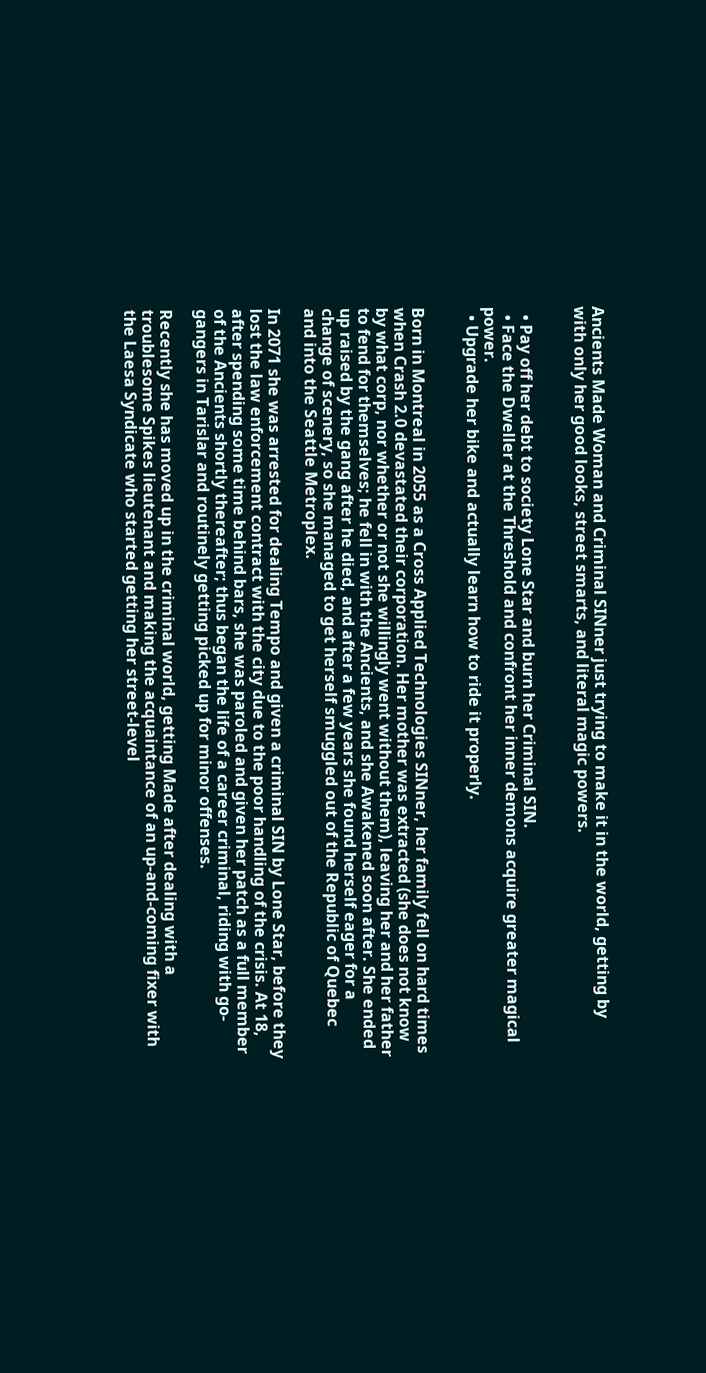Ancients Made Woman and Criminal SINner just trying to make it in the world, getting by with only her good looks, street smarts, and literal magic powers.


  • Pay off her debt to society Lone Star and burn her Criminal SIN.
  • Face the Dweller at the Threshold and confront her inner demons acquire greater magical power.
  • Upgrade her bike and actually learn how to ride it properly.


Born in Montreal in 2055 as a Cross Applied Technologies SINner, her family fell on hard times when Crash 2.0 devastated their corporation. Her mother was extracted (she does not know by what corp, nor whether or not she willingly went without them), leaving her and her father to fend for themselves; he fell in with the Ancients, and she Awakened soon after. She ended up raised by the gang after he died, and after a few years she found herself eager for a change of scenery, so she managed to get herself smuggled out of the Republic of Quebec and into the Seattle Metroplex.

In 2071 she was arrested for dealing Tempo and given a criminal SIN by Lone Star, before they lost the law enforcement contract with the city due to the poor handling of the crisis. At 18, after spending some time behind bars, she was paroled and given her patch as a full member of the Ancients shortly thereafter; thus began the life of a career criminal, riding with go-gangers in Tarislar and routinely getting picked up for minor offenses.

Recently she has moved up in the criminal world, getting Made after dealing with a troublesome Spikes lieutenant and making the acquaintance of an up-and-coming fixer with the Laesa Syndicate who started getting her street-level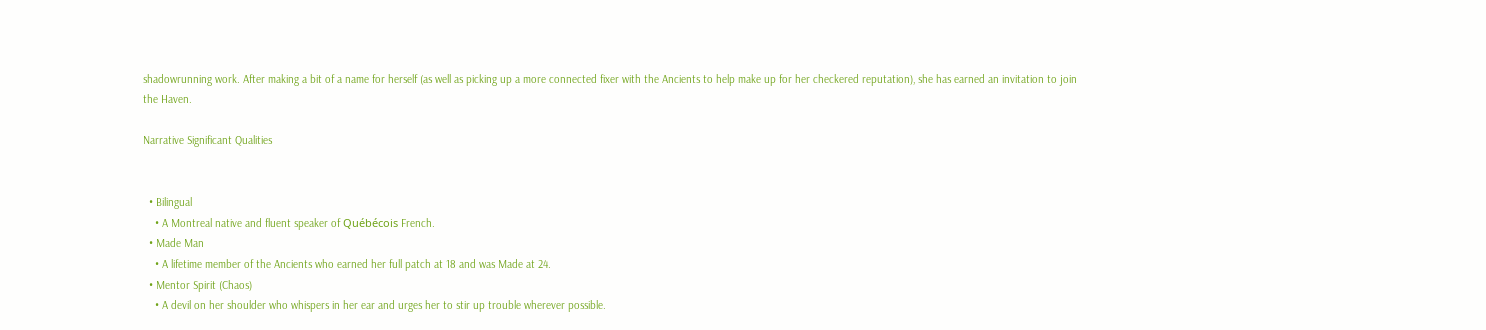shadowrunning work. After making a bit of a name for herself (as well as picking up a more connected fixer with the Ancients to help make up for her checkered reputation), she has earned an invitation to join the Haven.

Narrative Significant Qualities


  • Bilingual
    • A Montreal native and fluent speaker of Québécois French.
  • Made Man
    • A lifetime member of the Ancients who earned her full patch at 18 and was Made at 24.
  • Mentor Spirit (Chaos)
    • A devil on her shoulder who whispers in her ear and urges her to stir up trouble wherever possible.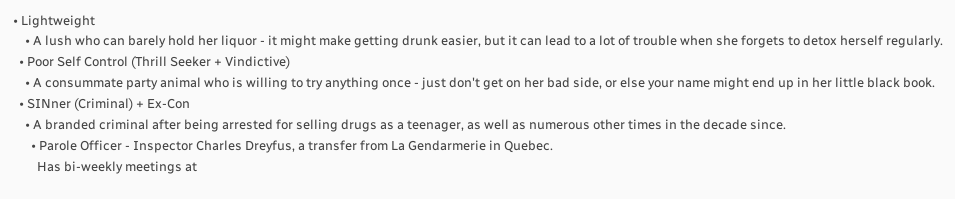• Lightweight
    • A lush who can barely hold her liquor - it might make getting drunk easier, but it can lead to a lot of trouble when she forgets to detox herself regularly.
  • Poor Self Control (Thrill Seeker + Vindictive)
    • A consummate party animal who is willing to try anything once - just don't get on her bad side, or else your name might end up in her little black book.
  • SINner (Criminal) + Ex-Con
    • A branded criminal after being arrested for selling drugs as a teenager, as well as numerous other times in the decade since.
      • Parole Officer - Inspector Charles Dreyfus, a transfer from La Gendarmerie in Quebec.
        Has bi-weekly meetings at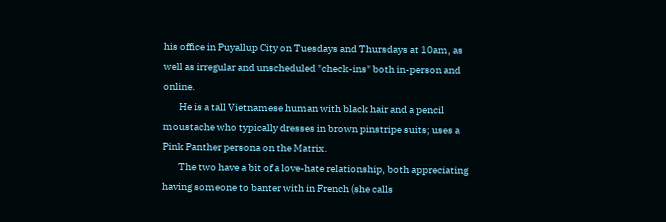his office in Puyallup City on Tuesdays and Thursdays at 10am, as well as irregular and unscheduled "check-ins" both in-person and online.
        He is a tall Vietnamese human with black hair and a pencil moustache who typically dresses in brown pinstripe suits; uses a Pink Panther persona on the Matrix.
        The two have a bit of a love-hate relationship, both appreciating having someone to banter with in French (she calls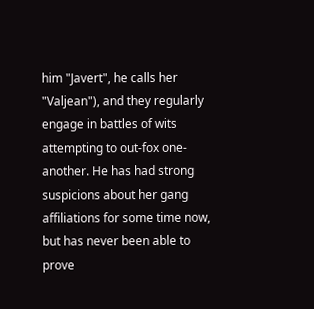him "Javert", he calls her "Valjean"), and they regularly engage in battles of wits attempting to out-fox one-another. He has had strong suspicions about her gang affiliations for some time now, but has never been able to prove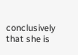conclusively that she is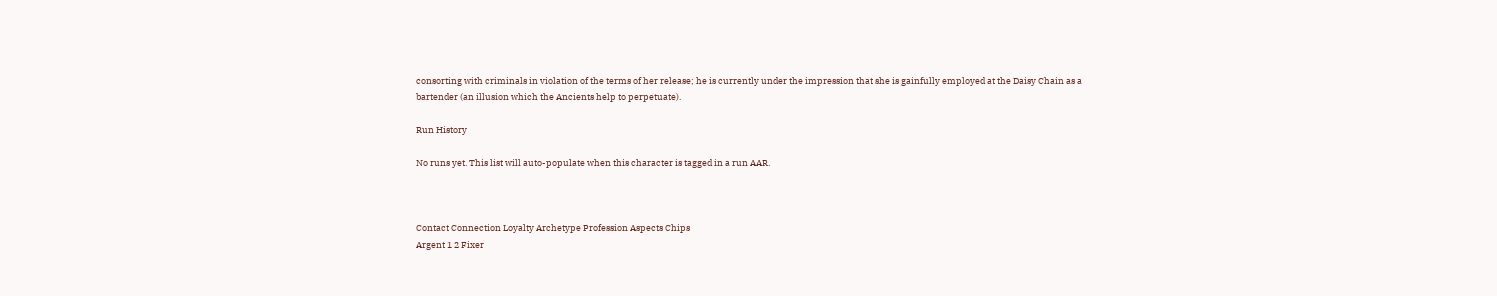consorting with criminals in violation of the terms of her release; he is currently under the impression that she is gainfully employed at the Daisy Chain as a bartender (an illusion which the Ancients help to perpetuate).

Run History

No runs yet. This list will auto-populate when this character is tagged in a run AAR.



Contact Connection Loyalty Archetype Profession Aspects Chips
Argent 1 2 Fixer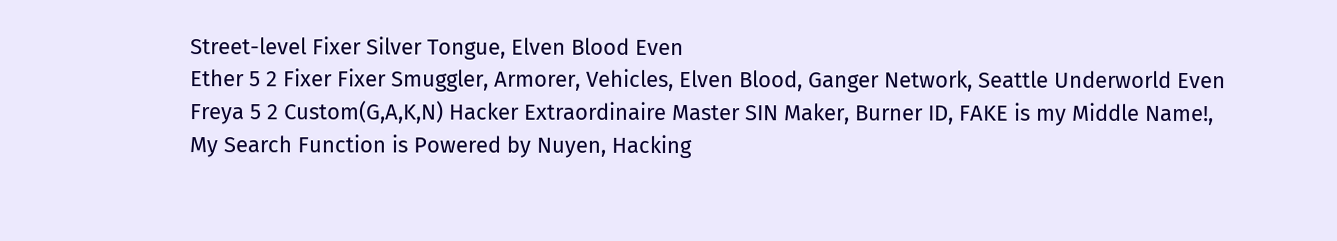Street-level Fixer Silver Tongue, Elven Blood Even
Ether 5 2 Fixer Fixer Smuggler, Armorer, Vehicles, Elven Blood, Ganger Network, Seattle Underworld Even
Freya 5 2 Custom(G,A,K,N) Hacker Extraordinaire Master SIN Maker, Burner ID, FAKE is my Middle Name!, My Search Function is Powered by Nuyen, Hacking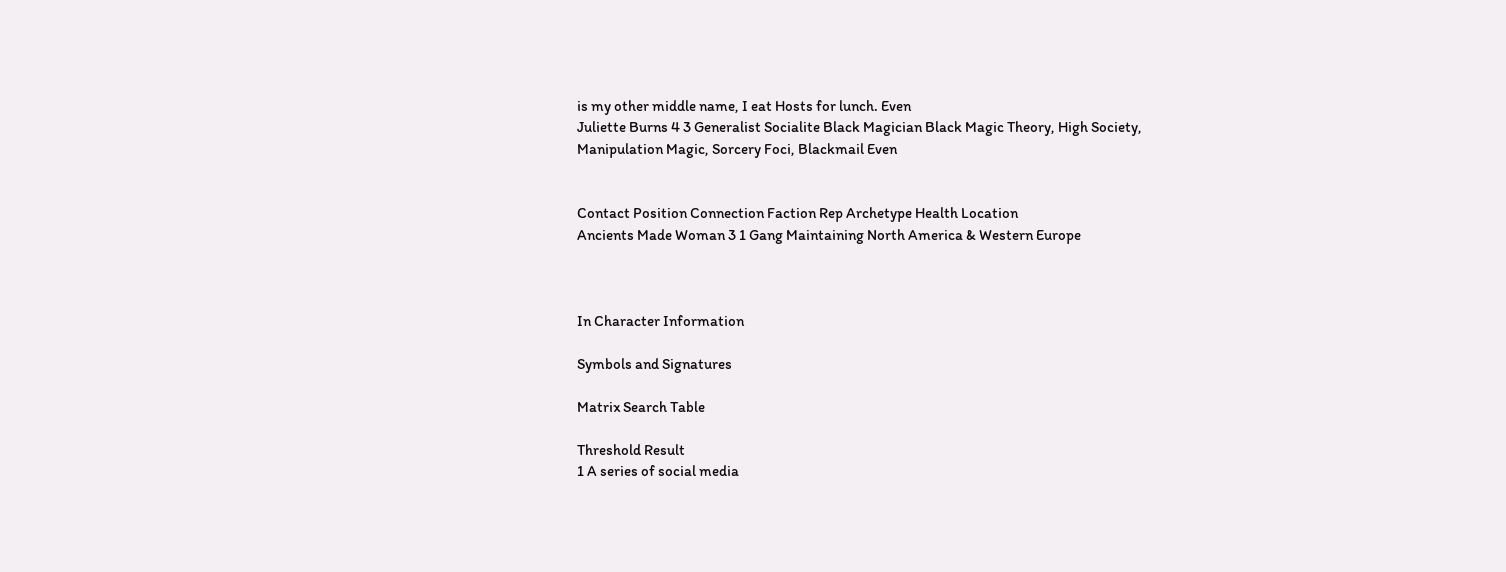is my other middle name, I eat Hosts for lunch. Even
Juliette Burns 4 3 Generalist Socialite Black Magician Black Magic Theory, High Society, Manipulation Magic, Sorcery Foci, Blackmail Even


Contact Position Connection Faction Rep Archetype Health Location
Ancients Made Woman 3 1 Gang Maintaining North America & Western Europe



In Character Information

Symbols and Signatures

Matrix Search Table

Threshold Result
1 A series of social media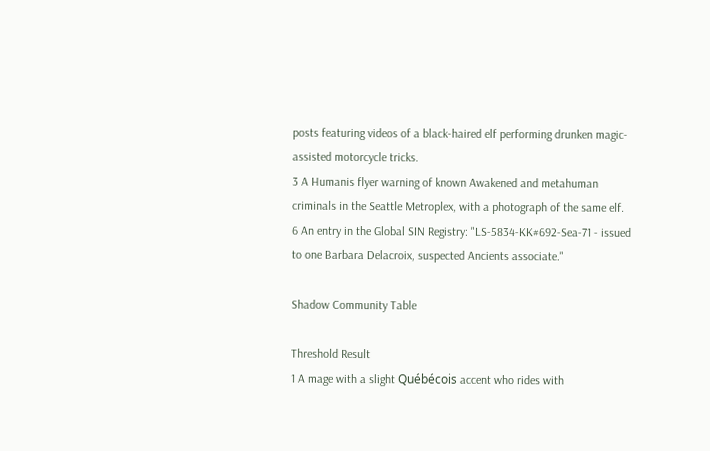posts featuring videos of a black-haired elf performing drunken magic-assisted motorcycle tricks.
3 A Humanis flyer warning of known Awakened and metahuman criminals in the Seattle Metroplex, with a photograph of the same elf.
6 An entry in the Global SIN Registry: "LS-5834-KK#692-Sea-71 - issued to one Barbara Delacroix, suspected Ancients associate."

Shadow Community Table

Threshold Result
1 A mage with a slight Québécois accent who rides with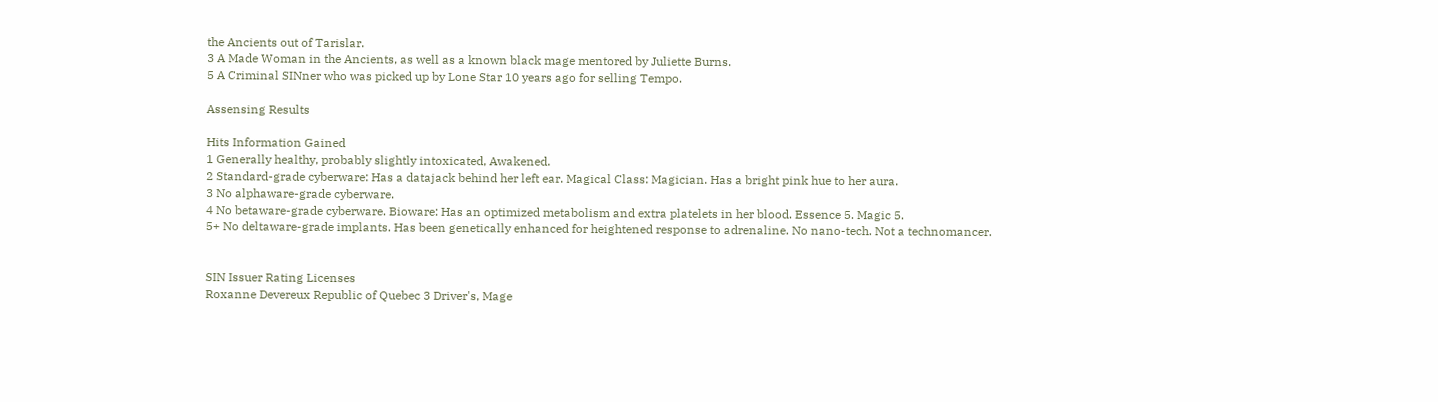the Ancients out of Tarislar.
3 A Made Woman in the Ancients, as well as a known black mage mentored by Juliette Burns.
5 A Criminal SINner who was picked up by Lone Star 10 years ago for selling Tempo.

Assensing Results

Hits Information Gained
1 Generally healthy, probably slightly intoxicated, Awakened.
2 Standard-grade cyberware: Has a datajack behind her left ear. Magical Class: Magician. Has a bright pink hue to her aura.
3 No alphaware-grade cyberware.
4 No betaware-grade cyberware. Bioware: Has an optimized metabolism and extra platelets in her blood. Essence 5. Magic 5.
5+ No deltaware-grade implants. Has been genetically enhanced for heightened response to adrenaline. No nano-tech. Not a technomancer.


SIN Issuer Rating Licenses
Roxanne Devereux Republic of Quebec 3 Driver's, Mage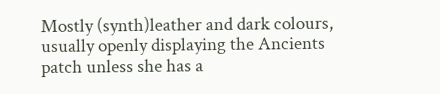Mostly (synth)leather and dark colours, usually openly displaying the Ancients patch unless she has a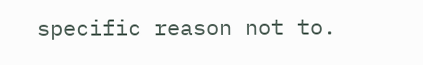specific reason not to.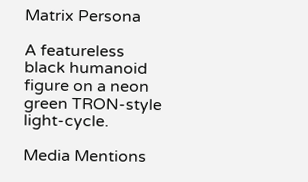Matrix Persona

A featureless black humanoid figure on a neon green TRON-style light-cycle.

Media Mentions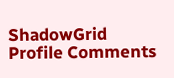ShadowGrid Profile Comments